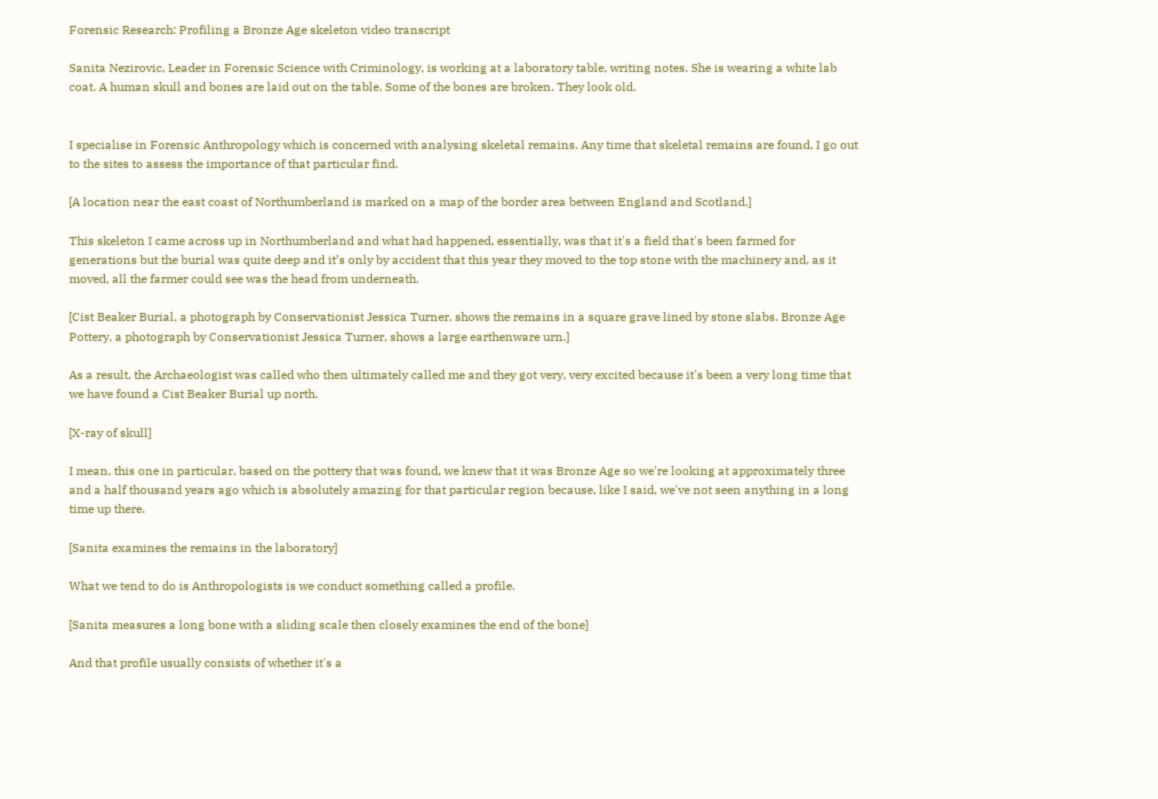Forensic Research: Profiling a Bronze Age skeleton video transcript

Sanita Nezirovic, Leader in Forensic Science with Criminology, is working at a laboratory table, writing notes. She is wearing a white lab coat. A human skull and bones are laid out on the table. Some of the bones are broken. They look old.


I specialise in Forensic Anthropology which is concerned with analysing skeletal remains. Any time that skeletal remains are found, I go out to the sites to assess the importance of that particular find.

[A location near the east coast of Northumberland is marked on a map of the border area between England and Scotland.]

This skeleton I came across up in Northumberland and what had happened, essentially, was that it's a field that's been farmed for generations but the burial was quite deep and it’s only by accident that this year they moved to the top stone with the machinery and, as it moved, all the farmer could see was the head from underneath.

[Cist Beaker Burial, a photograph by Conservationist Jessica Turner, shows the remains in a square grave lined by stone slabs. Bronze Age Pottery, a photograph by Conservationist Jessica Turner, shows a large earthenware urn.]

As a result, the Archaeologist was called who then ultimately called me and they got very, very excited because it's been a very long time that we have found a Cist Beaker Burial up north.

[X-ray of skull]

I mean, this one in particular, based on the pottery that was found, we knew that it was Bronze Age so we're looking at approximately three and a half thousand years ago which is absolutely amazing for that particular region because, like I said, we've not seen anything in a long time up there.

[Sanita examines the remains in the laboratory]

What we tend to do is Anthropologists is we conduct something called a profile.

[Sanita measures a long bone with a sliding scale then closely examines the end of the bone]

And that profile usually consists of whether it's a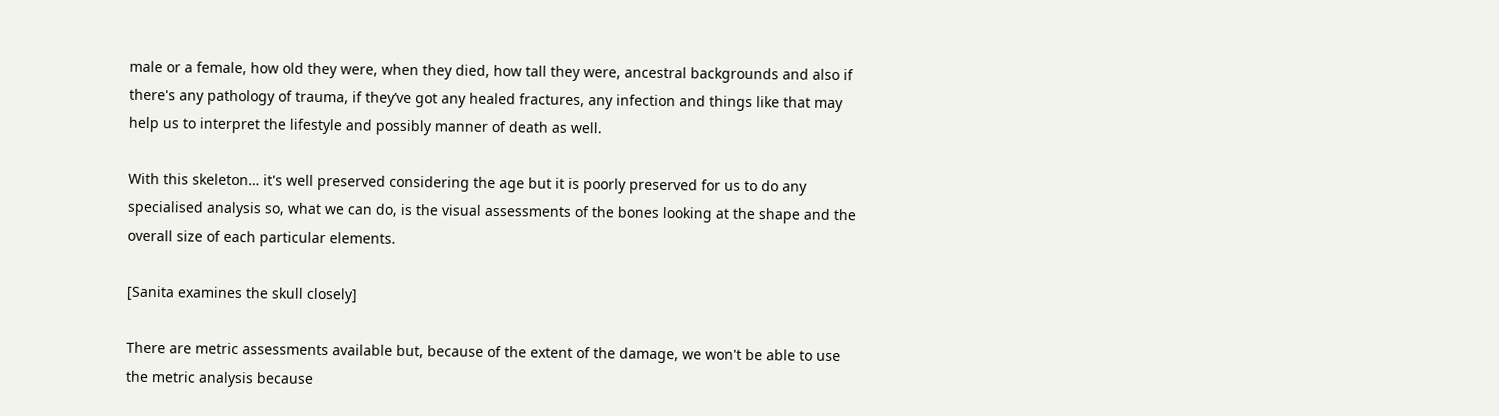male or a female, how old they were, when they died, how tall they were, ancestral backgrounds and also if there's any pathology of trauma, if they’ve got any healed fractures, any infection and things like that may help us to interpret the lifestyle and possibly manner of death as well.

With this skeleton… it's well preserved considering the age but it is poorly preserved for us to do any specialised analysis so, what we can do, is the visual assessments of the bones looking at the shape and the overall size of each particular elements.

[Sanita examines the skull closely]

There are metric assessments available but, because of the extent of the damage, we won't be able to use the metric analysis because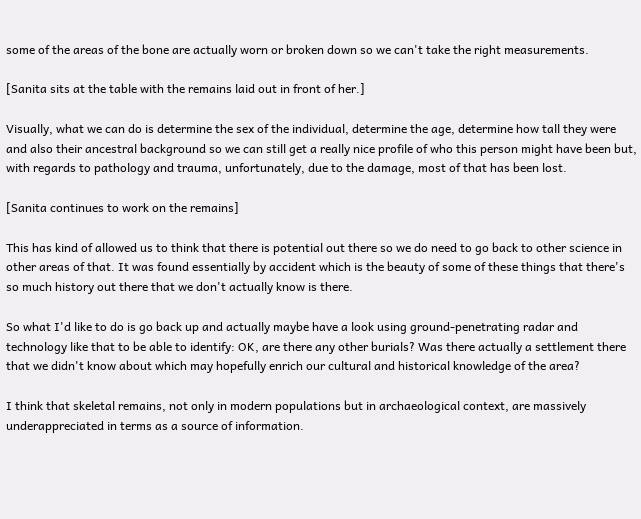some of the areas of the bone are actually worn or broken down so we can't take the right measurements.

[Sanita sits at the table with the remains laid out in front of her.]

Visually, what we can do is determine the sex of the individual, determine the age, determine how tall they were and also their ancestral background so we can still get a really nice profile of who this person might have been but, with regards to pathology and trauma, unfortunately, due to the damage, most of that has been lost.

[Sanita continues to work on the remains]

This has kind of allowed us to think that there is potential out there so we do need to go back to other science in other areas of that. It was found essentially by accident which is the beauty of some of these things that there's so much history out there that we don't actually know is there.

So what I'd like to do is go back up and actually maybe have a look using ground-penetrating radar and technology like that to be able to identify: OK, are there any other burials? Was there actually a settlement there that we didn't know about which may hopefully enrich our cultural and historical knowledge of the area?

I think that skeletal remains, not only in modern populations but in archaeological context, are massively underappreciated in terms as a source of information.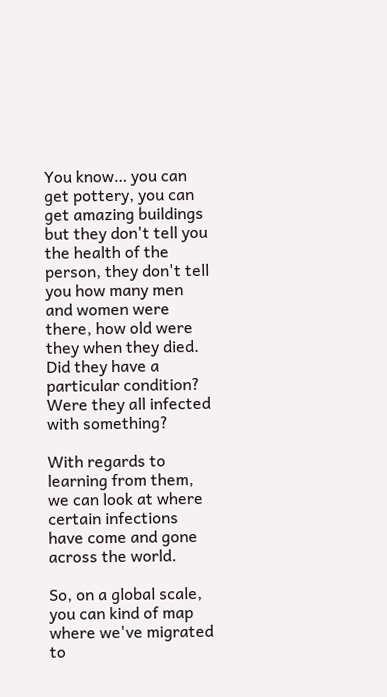You know… you can get pottery, you can get amazing buildings but they don't tell you the health of the person, they don't tell you how many men and women were there, how old were they when they died. Did they have a particular condition? Were they all infected with something?

With regards to learning from them, we can look at where certain infections have come and gone across the world.

So, on a global scale, you can kind of map where we've migrated to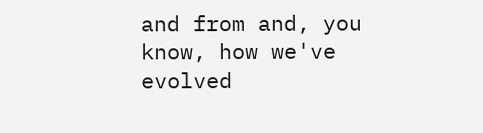and from and, you know, how we've evolved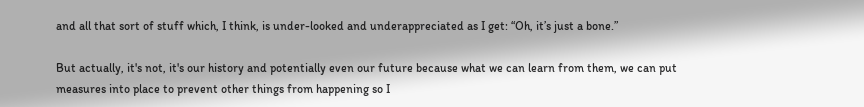and all that sort of stuff which, I think, is under-looked and underappreciated as I get: “Oh, it’s just a bone.”

But actually, it's not, it's our history and potentially even our future because what we can learn from them, we can put measures into place to prevent other things from happening so I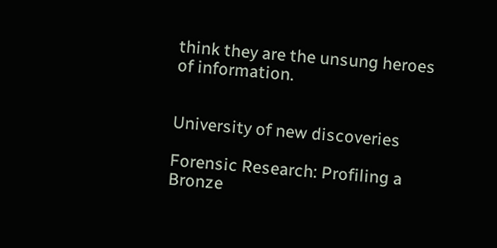think they are the unsung heroes of information.


University of new discoveries

Forensic Research: Profiling a Bronze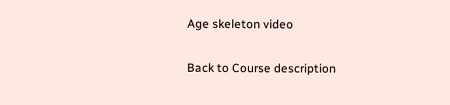Age skeleton video

Back to Course description